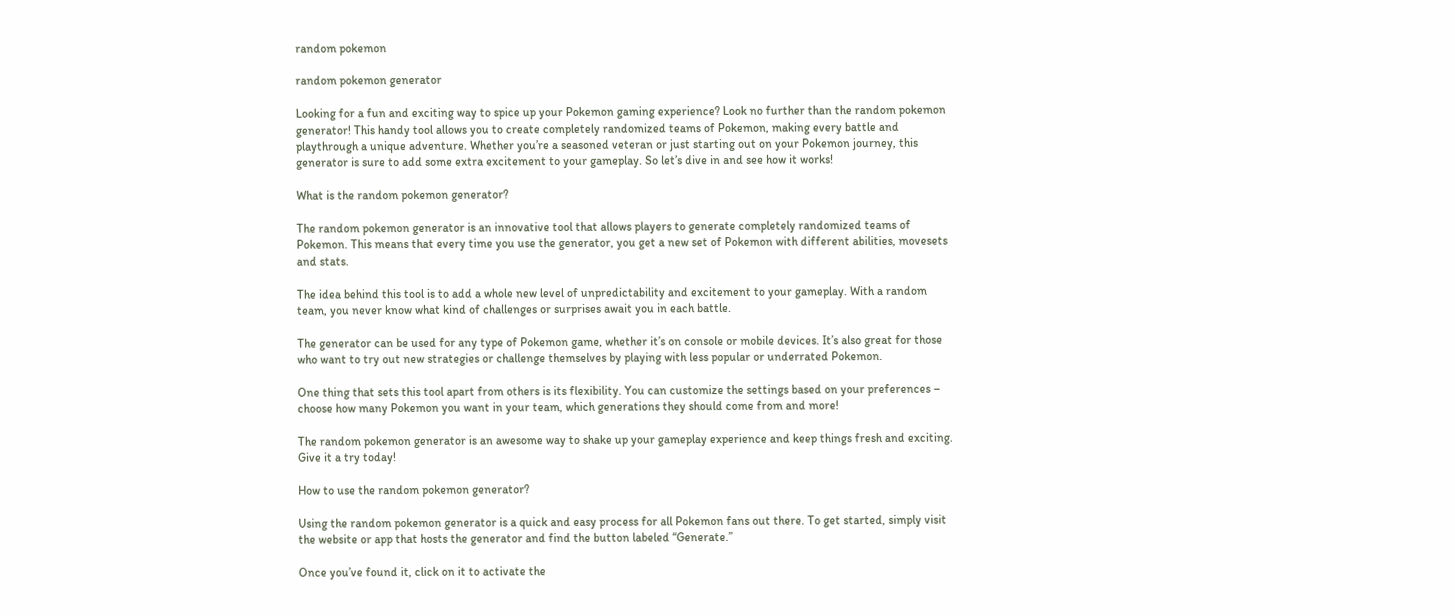random pokemon

random pokemon generator

Looking for a fun and exciting way to spice up your Pokemon gaming experience? Look no further than the random pokemon generator! This handy tool allows you to create completely randomized teams of Pokemon, making every battle and playthrough a unique adventure. Whether you’re a seasoned veteran or just starting out on your Pokemon journey, this generator is sure to add some extra excitement to your gameplay. So let’s dive in and see how it works!

What is the random pokemon generator?

The random pokemon generator is an innovative tool that allows players to generate completely randomized teams of Pokemon. This means that every time you use the generator, you get a new set of Pokemon with different abilities, movesets and stats.

The idea behind this tool is to add a whole new level of unpredictability and excitement to your gameplay. With a random team, you never know what kind of challenges or surprises await you in each battle.

The generator can be used for any type of Pokemon game, whether it’s on console or mobile devices. It’s also great for those who want to try out new strategies or challenge themselves by playing with less popular or underrated Pokemon.

One thing that sets this tool apart from others is its flexibility. You can customize the settings based on your preferences – choose how many Pokemon you want in your team, which generations they should come from and more!

The random pokemon generator is an awesome way to shake up your gameplay experience and keep things fresh and exciting. Give it a try today!

How to use the random pokemon generator?

Using the random pokemon generator is a quick and easy process for all Pokemon fans out there. To get started, simply visit the website or app that hosts the generator and find the button labeled “Generate.”

Once you’ve found it, click on it to activate the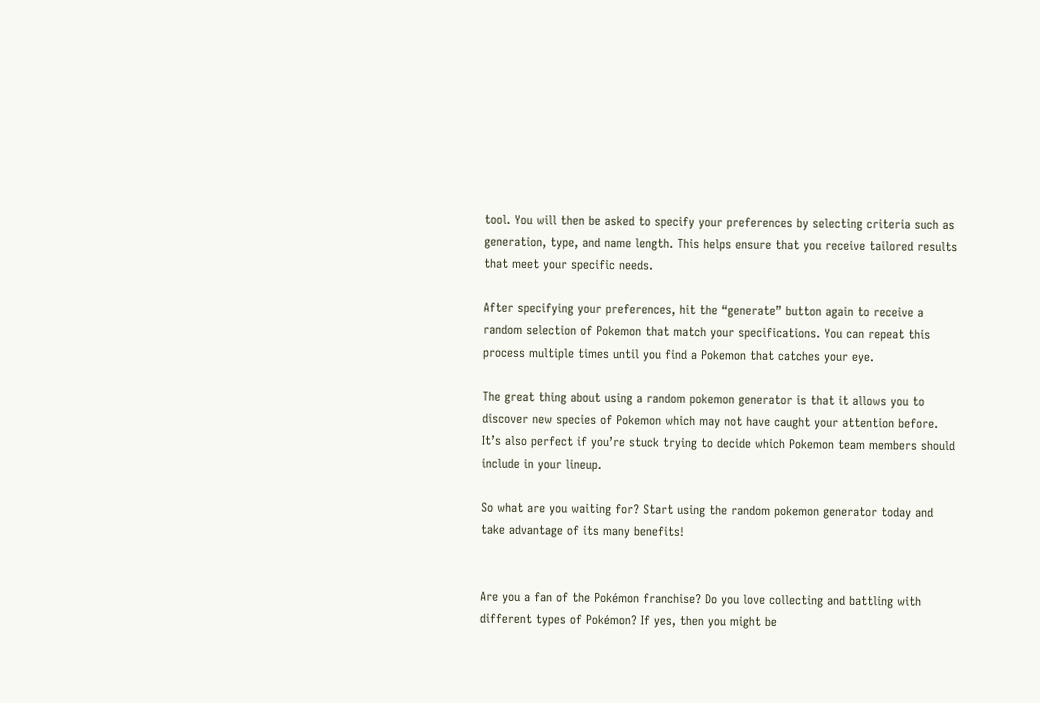tool. You will then be asked to specify your preferences by selecting criteria such as generation, type, and name length. This helps ensure that you receive tailored results that meet your specific needs.

After specifying your preferences, hit the “generate” button again to receive a random selection of Pokemon that match your specifications. You can repeat this process multiple times until you find a Pokemon that catches your eye.

The great thing about using a random pokemon generator is that it allows you to discover new species of Pokemon which may not have caught your attention before. It’s also perfect if you’re stuck trying to decide which Pokemon team members should include in your lineup.

So what are you waiting for? Start using the random pokemon generator today and take advantage of its many benefits!


Are you a fan of the Pokémon franchise? Do you love collecting and battling with different types of Pokémon? If yes, then you might be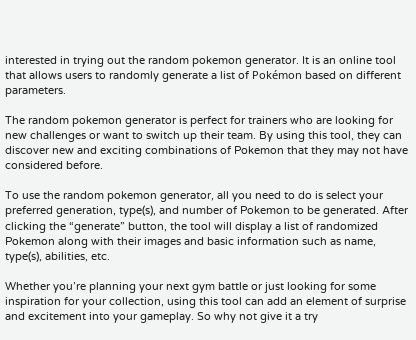interested in trying out the random pokemon generator. It is an online tool that allows users to randomly generate a list of Pokémon based on different parameters.

The random pokemon generator is perfect for trainers who are looking for new challenges or want to switch up their team. By using this tool, they can discover new and exciting combinations of Pokemon that they may not have considered before.

To use the random pokemon generator, all you need to do is select your preferred generation, type(s), and number of Pokemon to be generated. After clicking the “generate” button, the tool will display a list of randomized Pokemon along with their images and basic information such as name, type(s), abilities, etc.

Whether you’re planning your next gym battle or just looking for some inspiration for your collection, using this tool can add an element of surprise and excitement into your gameplay. So why not give it a try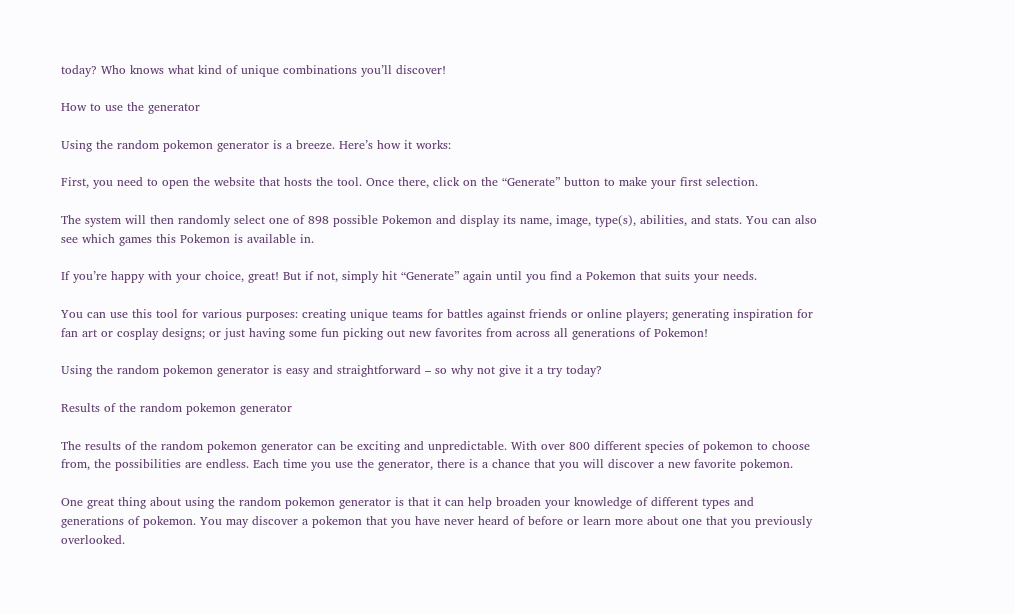today? Who knows what kind of unique combinations you’ll discover!

How to use the generator

Using the random pokemon generator is a breeze. Here’s how it works:

First, you need to open the website that hosts the tool. Once there, click on the “Generate” button to make your first selection.

The system will then randomly select one of 898 possible Pokemon and display its name, image, type(s), abilities, and stats. You can also see which games this Pokemon is available in.

If you’re happy with your choice, great! But if not, simply hit “Generate” again until you find a Pokemon that suits your needs.

You can use this tool for various purposes: creating unique teams for battles against friends or online players; generating inspiration for fan art or cosplay designs; or just having some fun picking out new favorites from across all generations of Pokemon!

Using the random pokemon generator is easy and straightforward – so why not give it a try today?

Results of the random pokemon generator

The results of the random pokemon generator can be exciting and unpredictable. With over 800 different species of pokemon to choose from, the possibilities are endless. Each time you use the generator, there is a chance that you will discover a new favorite pokemon.

One great thing about using the random pokemon generator is that it can help broaden your knowledge of different types and generations of pokemon. You may discover a pokemon that you have never heard of before or learn more about one that you previously overlooked.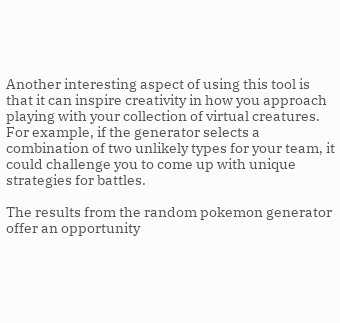Another interesting aspect of using this tool is that it can inspire creativity in how you approach playing with your collection of virtual creatures. For example, if the generator selects a combination of two unlikely types for your team, it could challenge you to come up with unique strategies for battles.

The results from the random pokemon generator offer an opportunity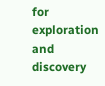for exploration and discovery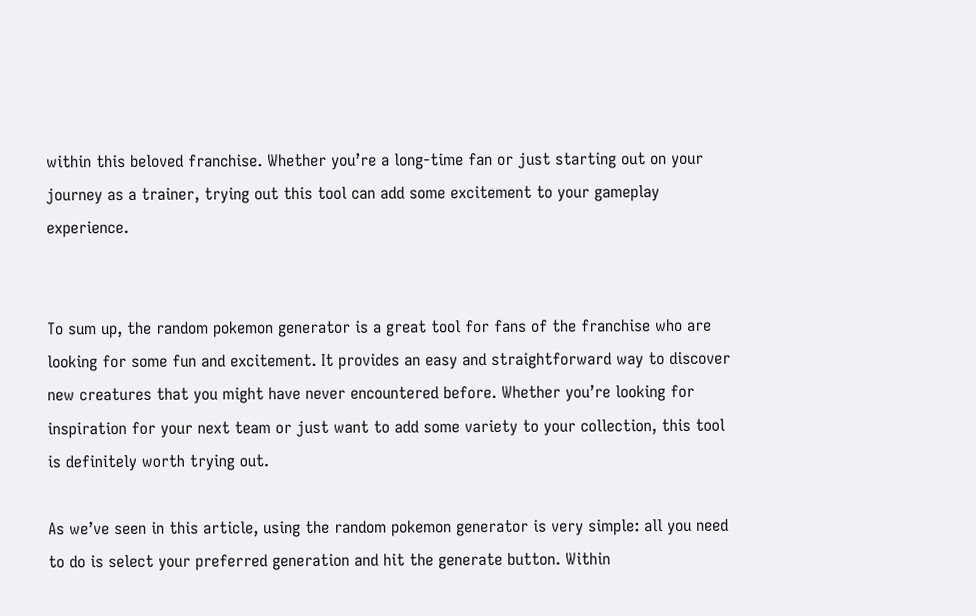within this beloved franchise. Whether you’re a long-time fan or just starting out on your journey as a trainer, trying out this tool can add some excitement to your gameplay experience.


To sum up, the random pokemon generator is a great tool for fans of the franchise who are looking for some fun and excitement. It provides an easy and straightforward way to discover new creatures that you might have never encountered before. Whether you’re looking for inspiration for your next team or just want to add some variety to your collection, this tool is definitely worth trying out.

As we’ve seen in this article, using the random pokemon generator is very simple: all you need to do is select your preferred generation and hit the generate button. Within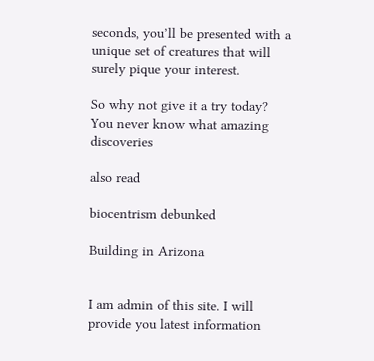seconds, you’ll be presented with a unique set of creatures that will surely pique your interest.

So why not give it a try today? You never know what amazing discoveries

also read

biocentrism debunked

Building in Arizona


I am admin of this site. I will provide you latest information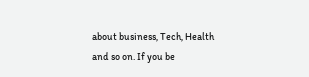about business, Tech, Health and so on. If you be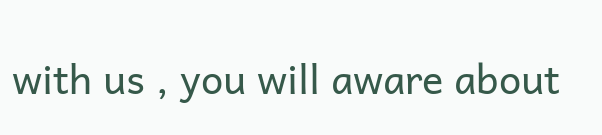with us , you will aware about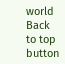world
Back to top button